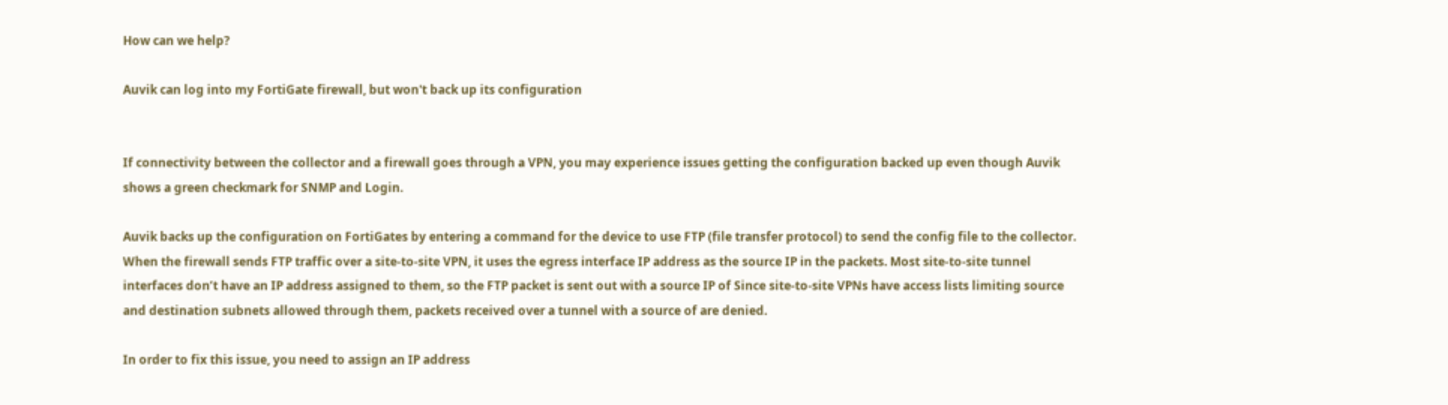How can we help?

Auvik can log into my FortiGate firewall, but won't back up its configuration


If connectivity between the collector and a firewall goes through a VPN, you may experience issues getting the configuration backed up even though Auvik shows a green checkmark for SNMP and Login.

Auvik backs up the configuration on FortiGates by entering a command for the device to use FTP (file transfer protocol) to send the config file to the collector. When the firewall sends FTP traffic over a site-to-site VPN, it uses the egress interface IP address as the source IP in the packets. Most site-to-site tunnel interfaces don’t have an IP address assigned to them, so the FTP packet is sent out with a source IP of Since site-to-site VPNs have access lists limiting source and destination subnets allowed through them, packets received over a tunnel with a source of are denied.

In order to fix this issue, you need to assign an IP address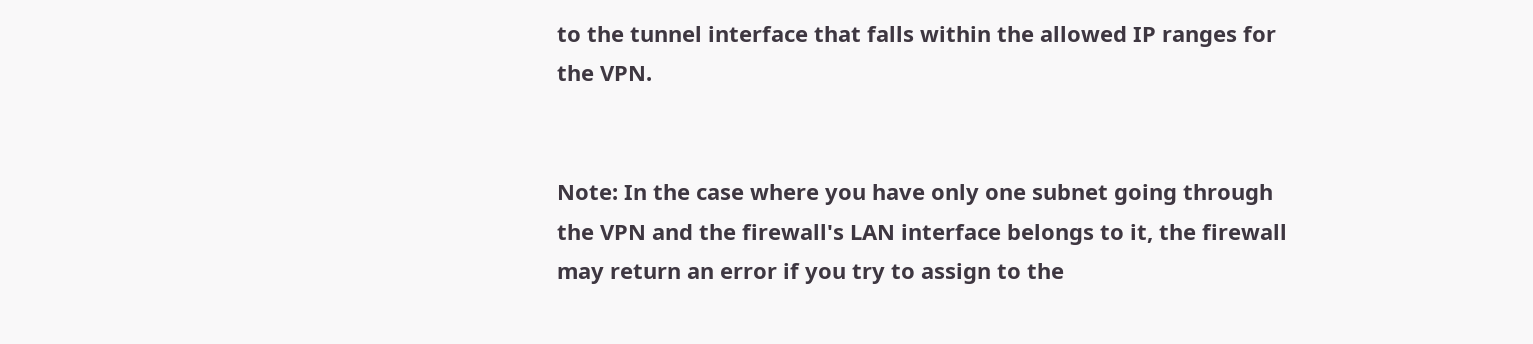to the tunnel interface that falls within the allowed IP ranges for the VPN.


Note: In the case where you have only one subnet going through the VPN and the firewall's LAN interface belongs to it, the firewall may return an error if you try to assign to the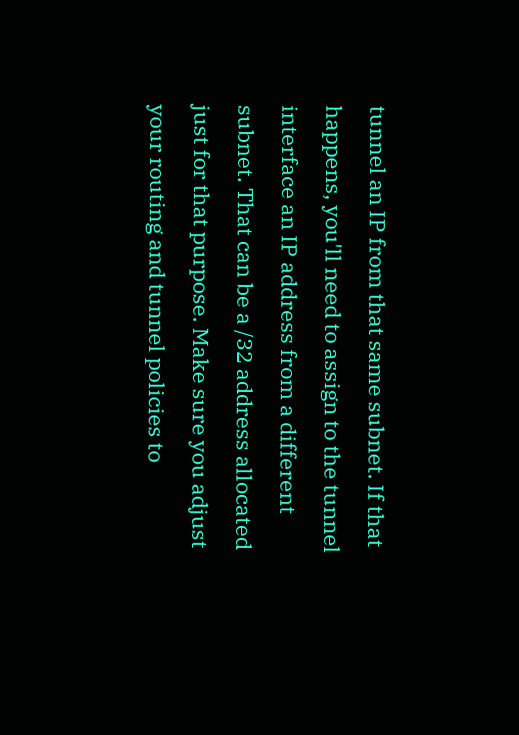tunnel an IP from that same subnet. If that happens, you'll need to assign to the tunnel interface an IP address from a different subnet. That can be a /32 address allocated just for that purpose. Make sure you adjust your routing and tunnel policies to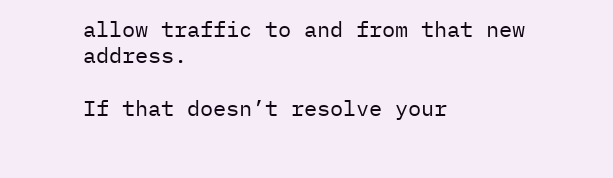allow traffic to and from that new address.

If that doesn’t resolve your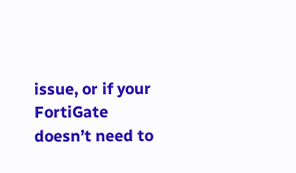issue, or if your FortiGate doesn’t need to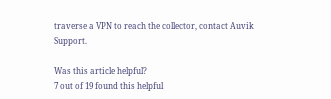traverse a VPN to reach the collector, contact Auvik Support.

Was this article helpful?
7 out of 19 found this helpful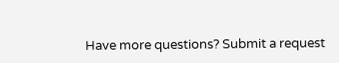Have more questions? Submit a request